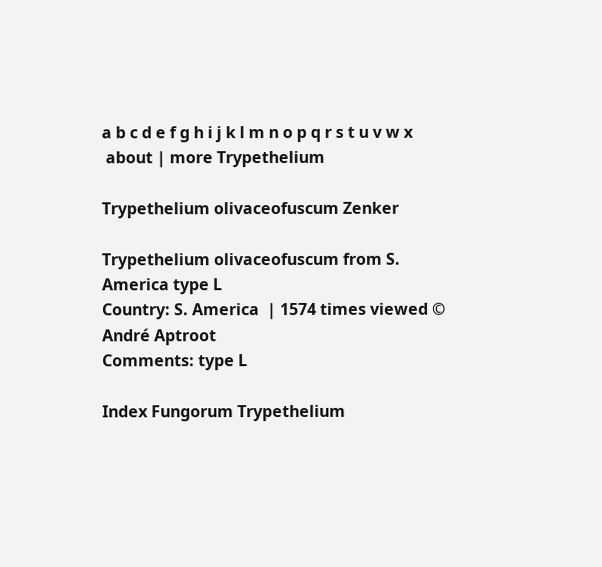a b c d e f g h i j k l m n o p q r s t u v w x
 about | more Trypethelium

Trypethelium olivaceofuscum Zenker

Trypethelium olivaceofuscum from S. America type L
Country: S. America  | 1574 times viewed © André Aptroot
Comments: type L

Index Fungorum Trypethelium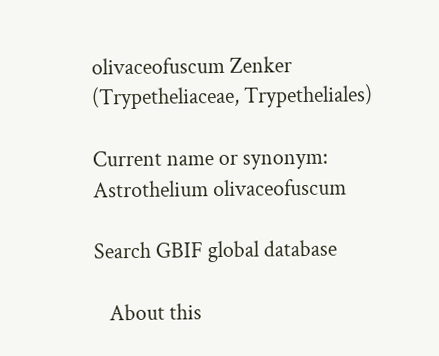olivaceofuscum Zenker  (Trypetheliaceae, Trypetheliales)

Current name or synonym:
Astrothelium olivaceofuscum

Search GBIF global database

   About this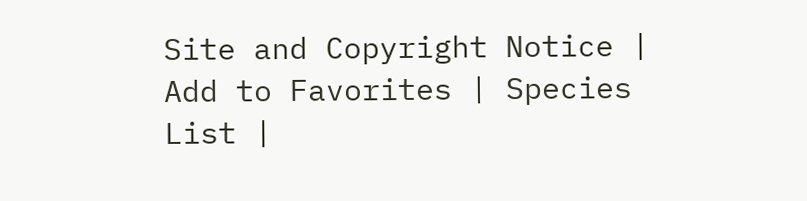Site and Copyright Notice | Add to Favorites | Species List |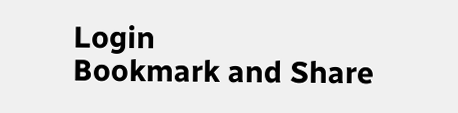Login
Bookmark and Share